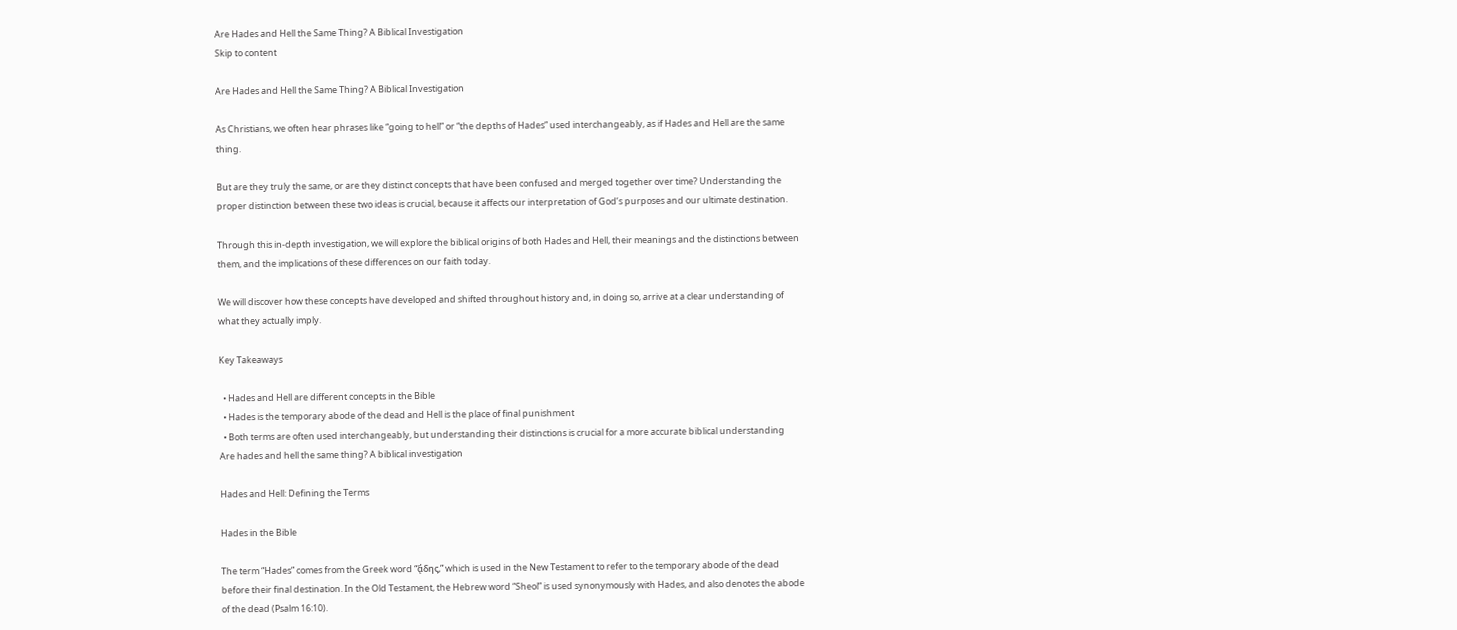Are Hades and Hell the Same Thing? A Biblical Investigation
Skip to content

Are Hades and Hell the Same Thing? A Biblical Investigation

As Christians, we often hear phrases like “going to hell” or “the depths of Hades” used interchangeably, as if Hades and Hell are the same thing.

But are they truly the same, or are they distinct concepts that have been confused and merged together over time? Understanding the proper distinction between these two ideas is crucial, because it affects our interpretation of God’s purposes and our ultimate destination.

Through this in-depth investigation, we will explore the biblical origins of both Hades and Hell, their meanings and the distinctions between them, and the implications of these differences on our faith today.

We will discover how these concepts have developed and shifted throughout history and, in doing so, arrive at a clear understanding of what they actually imply.

Key Takeaways

  • Hades and Hell are different concepts in the Bible
  • Hades is the temporary abode of the dead and Hell is the place of final punishment
  • Both terms are often used interchangeably, but understanding their distinctions is crucial for a more accurate biblical understanding
Are hades and hell the same thing? A biblical investigation

Hades and Hell: Defining the Terms

Hades in the Bible

The term “Hades” comes from the Greek word “ᾅδης,” which is used in the New Testament to refer to the temporary abode of the dead before their final destination. In the Old Testament, the Hebrew word “Sheol” is used synonymously with Hades, and also denotes the abode of the dead (Psalm 16:10).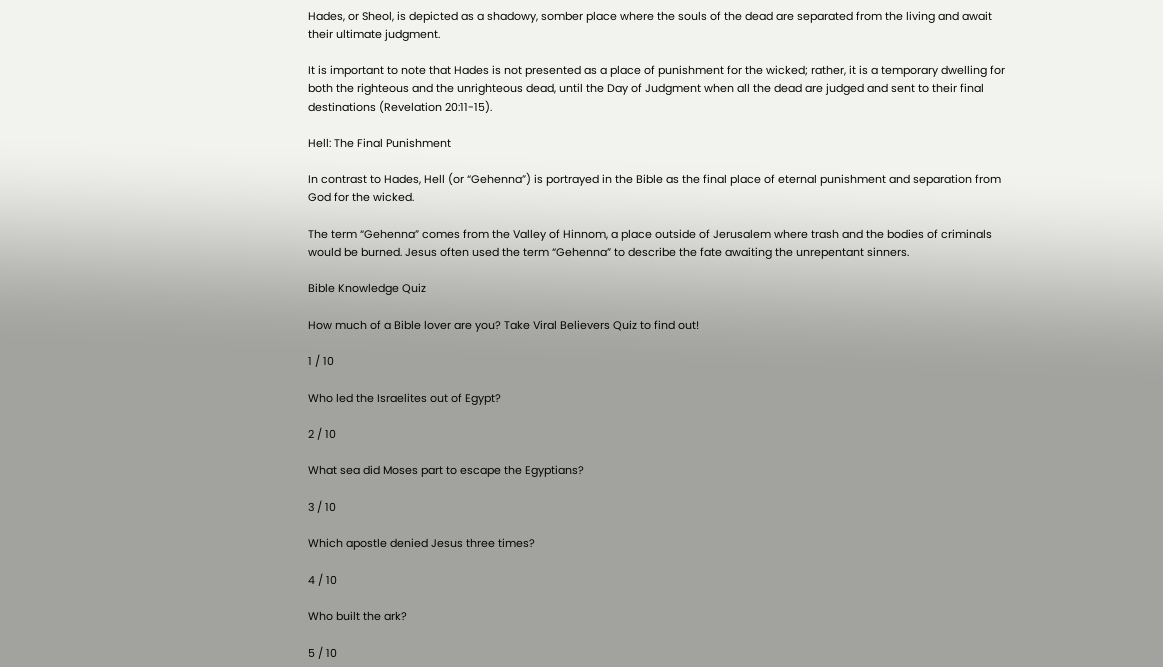Hades, or Sheol, is depicted as a shadowy, somber place where the souls of the dead are separated from the living and await their ultimate judgment.

It is important to note that Hades is not presented as a place of punishment for the wicked; rather, it is a temporary dwelling for both the righteous and the unrighteous dead, until the Day of Judgment when all the dead are judged and sent to their final destinations (Revelation 20:11-15).

Hell: The Final Punishment

In contrast to Hades, Hell (or “Gehenna”) is portrayed in the Bible as the final place of eternal punishment and separation from God for the wicked.

The term “Gehenna” comes from the Valley of Hinnom, a place outside of Jerusalem where trash and the bodies of criminals would be burned. Jesus often used the term “Gehenna” to describe the fate awaiting the unrepentant sinners.

Bible Knowledge Quiz

How much of a Bible lover are you? Take Viral Believers Quiz to find out!

1 / 10

Who led the Israelites out of Egypt?

2 / 10

What sea did Moses part to escape the Egyptians?

3 / 10

Which apostle denied Jesus three times?

4 / 10

Who built the ark?

5 / 10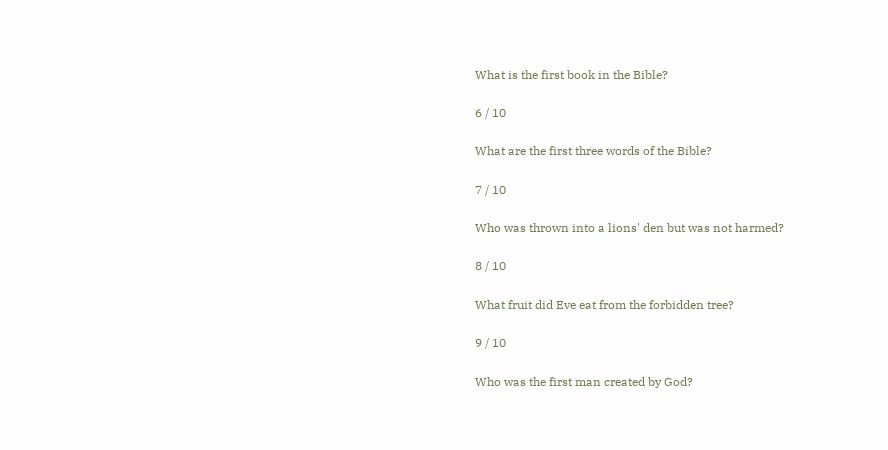What is the first book in the Bible?

6 / 10

What are the first three words of the Bible?

7 / 10

Who was thrown into a lions' den but was not harmed?

8 / 10

What fruit did Eve eat from the forbidden tree?

9 / 10

Who was the first man created by God?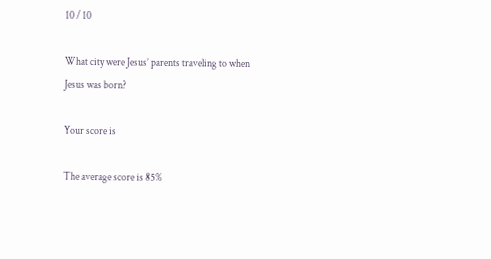10 / 10

What city were Jesus’ parents traveling to when Jesus was born?

Your score is

The average score is 85%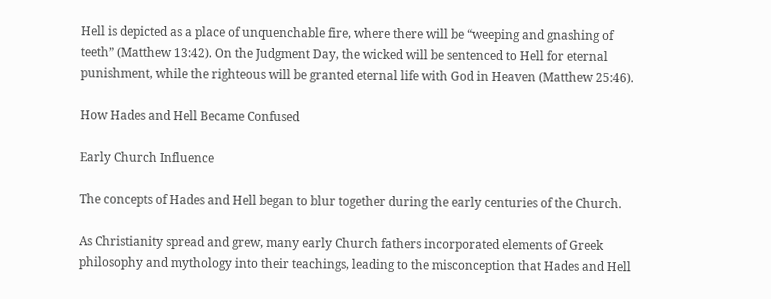Hell is depicted as a place of unquenchable fire, where there will be “weeping and gnashing of teeth” (Matthew 13:42). On the Judgment Day, the wicked will be sentenced to Hell for eternal punishment, while the righteous will be granted eternal life with God in Heaven (Matthew 25:46).

How Hades and Hell Became Confused

Early Church Influence

The concepts of Hades and Hell began to blur together during the early centuries of the Church.

As Christianity spread and grew, many early Church fathers incorporated elements of Greek philosophy and mythology into their teachings, leading to the misconception that Hades and Hell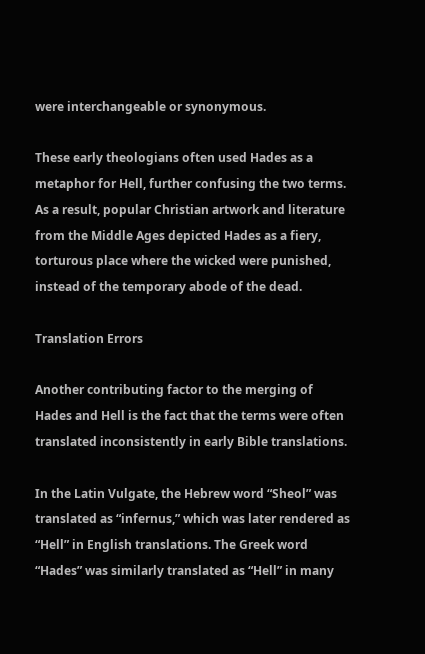were interchangeable or synonymous.

These early theologians often used Hades as a metaphor for Hell, further confusing the two terms. As a result, popular Christian artwork and literature from the Middle Ages depicted Hades as a fiery, torturous place where the wicked were punished, instead of the temporary abode of the dead.

Translation Errors

Another contributing factor to the merging of Hades and Hell is the fact that the terms were often translated inconsistently in early Bible translations.

In the Latin Vulgate, the Hebrew word “Sheol” was translated as “infernus,” which was later rendered as “Hell” in English translations. The Greek word “Hades” was similarly translated as “Hell” in many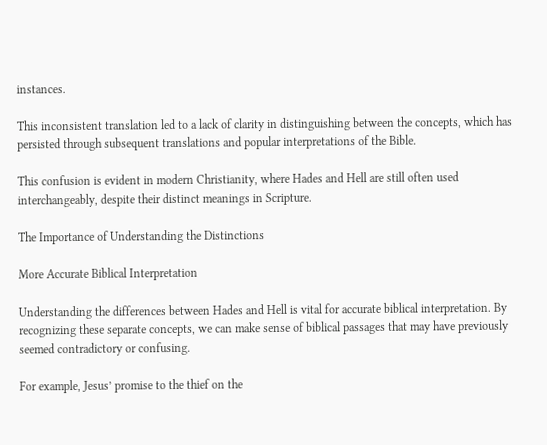instances.

This inconsistent translation led to a lack of clarity in distinguishing between the concepts, which has persisted through subsequent translations and popular interpretations of the Bible.

This confusion is evident in modern Christianity, where Hades and Hell are still often used interchangeably, despite their distinct meanings in Scripture.

The Importance of Understanding the Distinctions

More Accurate Biblical Interpretation

Understanding the differences between Hades and Hell is vital for accurate biblical interpretation. By recognizing these separate concepts, we can make sense of biblical passages that may have previously seemed contradictory or confusing.

For example, Jesus’ promise to the thief on the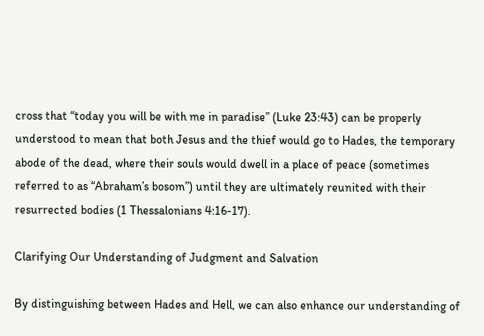cross that “today you will be with me in paradise” (Luke 23:43) can be properly understood to mean that both Jesus and the thief would go to Hades, the temporary abode of the dead, where their souls would dwell in a place of peace (sometimes referred to as “Abraham’s bosom”) until they are ultimately reunited with their resurrected bodies (1 Thessalonians 4:16-17).

Clarifying Our Understanding of Judgment and Salvation

By distinguishing between Hades and Hell, we can also enhance our understanding of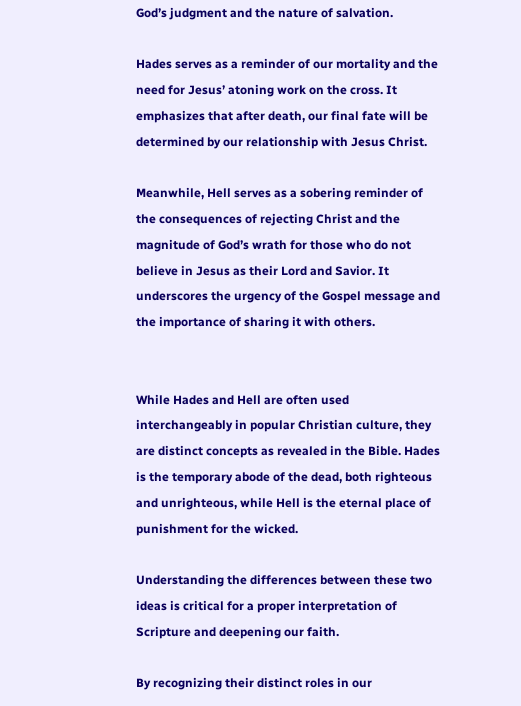God’s judgment and the nature of salvation.

Hades serves as a reminder of our mortality and the need for Jesus’ atoning work on the cross. It emphasizes that after death, our final fate will be determined by our relationship with Jesus Christ.

Meanwhile, Hell serves as a sobering reminder of the consequences of rejecting Christ and the magnitude of God’s wrath for those who do not believe in Jesus as their Lord and Savior. It underscores the urgency of the Gospel message and the importance of sharing it with others.


While Hades and Hell are often used interchangeably in popular Christian culture, they are distinct concepts as revealed in the Bible. Hades is the temporary abode of the dead, both righteous and unrighteous, while Hell is the eternal place of punishment for the wicked.

Understanding the differences between these two ideas is critical for a proper interpretation of Scripture and deepening our faith.

By recognizing their distinct roles in our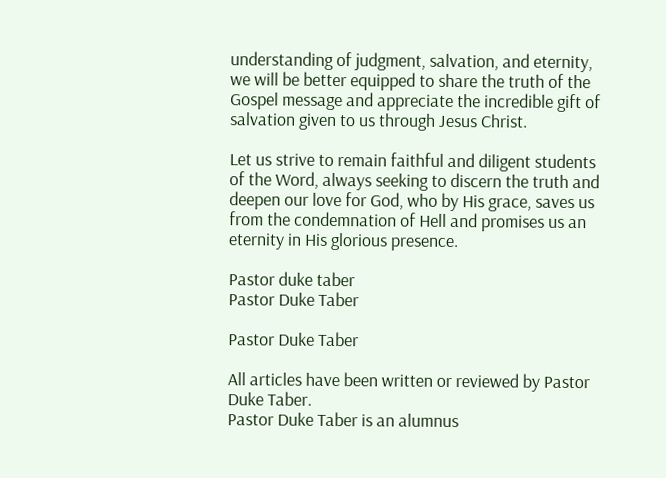understanding of judgment, salvation, and eternity, we will be better equipped to share the truth of the Gospel message and appreciate the incredible gift of salvation given to us through Jesus Christ.

Let us strive to remain faithful and diligent students of the Word, always seeking to discern the truth and deepen our love for God, who by His grace, saves us from the condemnation of Hell and promises us an eternity in His glorious presence.

Pastor duke taber
Pastor Duke Taber

Pastor Duke Taber

All articles have been written or reviewed by Pastor Duke Taber.
Pastor Duke Taber is an alumnus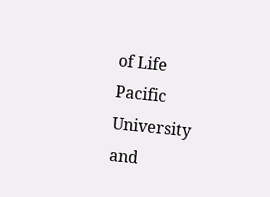of Life Pacific University and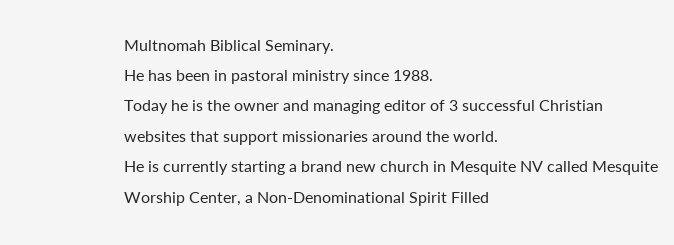Multnomah Biblical Seminary.
He has been in pastoral ministry since 1988.
Today he is the owner and managing editor of 3 successful Christian websites that support missionaries around the world.
He is currently starting a brand new church in Mesquite NV called Mesquite Worship Center, a Non-Denominational Spirit Filled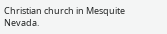Christian church in Mesquite Nevada.